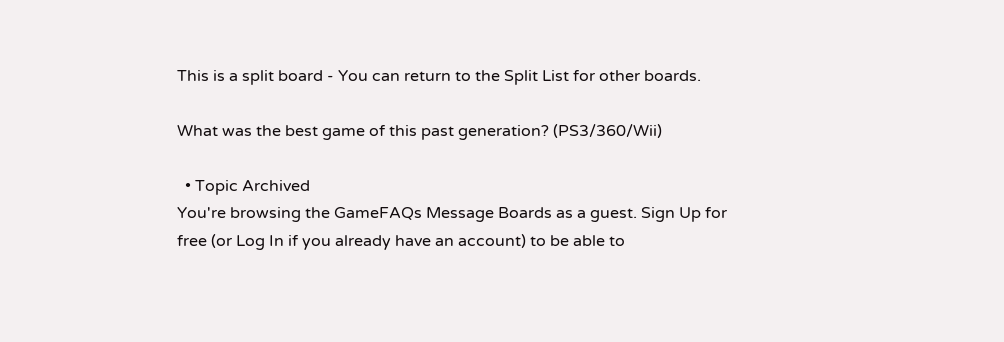This is a split board - You can return to the Split List for other boards.

What was the best game of this past generation? (PS3/360/Wii)

  • Topic Archived
You're browsing the GameFAQs Message Boards as a guest. Sign Up for free (or Log In if you already have an account) to be able to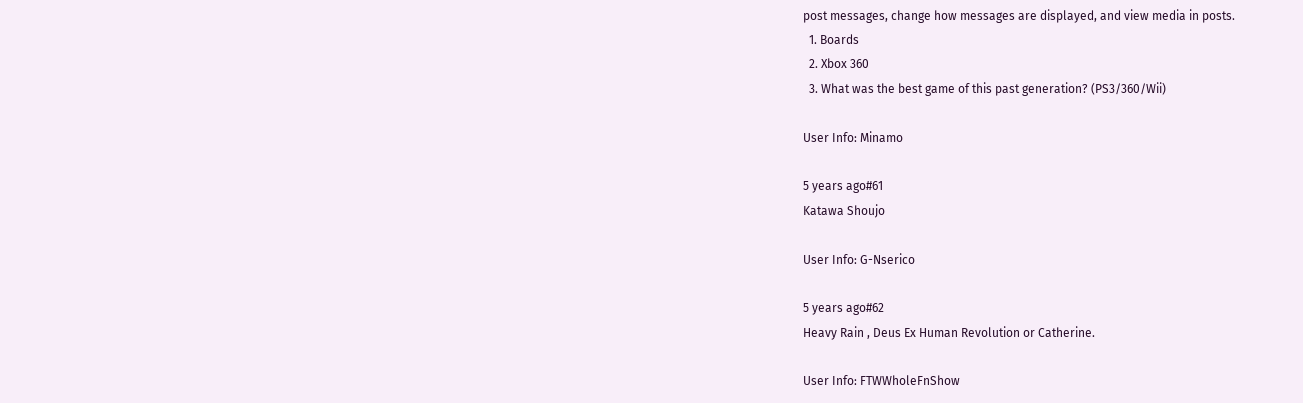post messages, change how messages are displayed, and view media in posts.
  1. Boards
  2. Xbox 360
  3. What was the best game of this past generation? (PS3/360/Wii)

User Info: Minamo

5 years ago#61
Katawa Shoujo

User Info: G-Nserico

5 years ago#62
Heavy Rain , Deus Ex Human Revolution or Catherine.

User Info: FTWWholeFnShow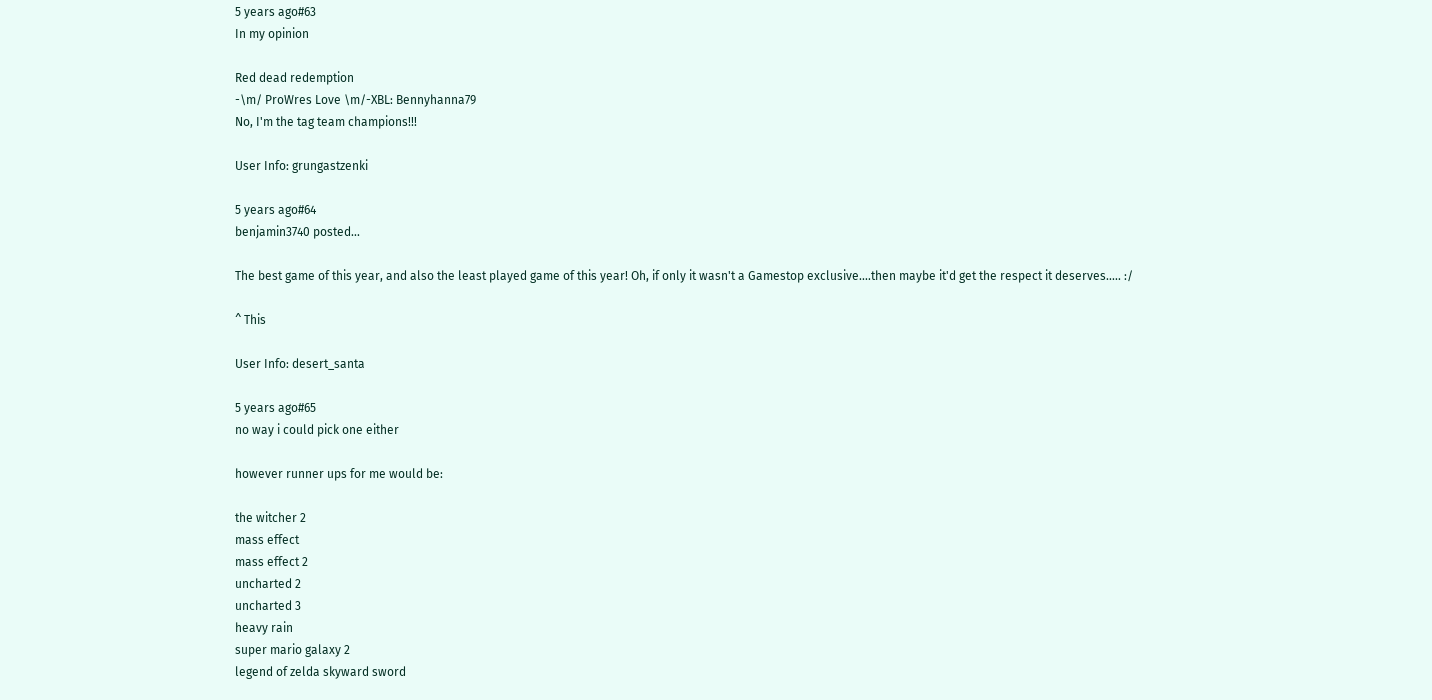5 years ago#63
In my opinion

Red dead redemption
-\m/ ProWres Love \m/-XBL: Bennyhanna79
No, I'm the tag team champions!!!

User Info: grungastzenki

5 years ago#64
benjamin3740 posted...

The best game of this year, and also the least played game of this year! Oh, if only it wasn't a Gamestop exclusive....then maybe it'd get the respect it deserves..... :/

^ This

User Info: desert_santa

5 years ago#65
no way i could pick one either

however runner ups for me would be:

the witcher 2
mass effect
mass effect 2
uncharted 2
uncharted 3
heavy rain
super mario galaxy 2
legend of zelda skyward sword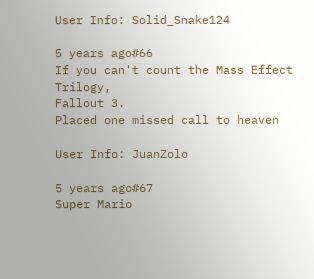User Info: Solid_Snake124

5 years ago#66
If you can't count the Mass Effect Trilogy,
Fallout 3.
Placed one missed call to heaven

User Info: JuanZolo

5 years ago#67
Super Mario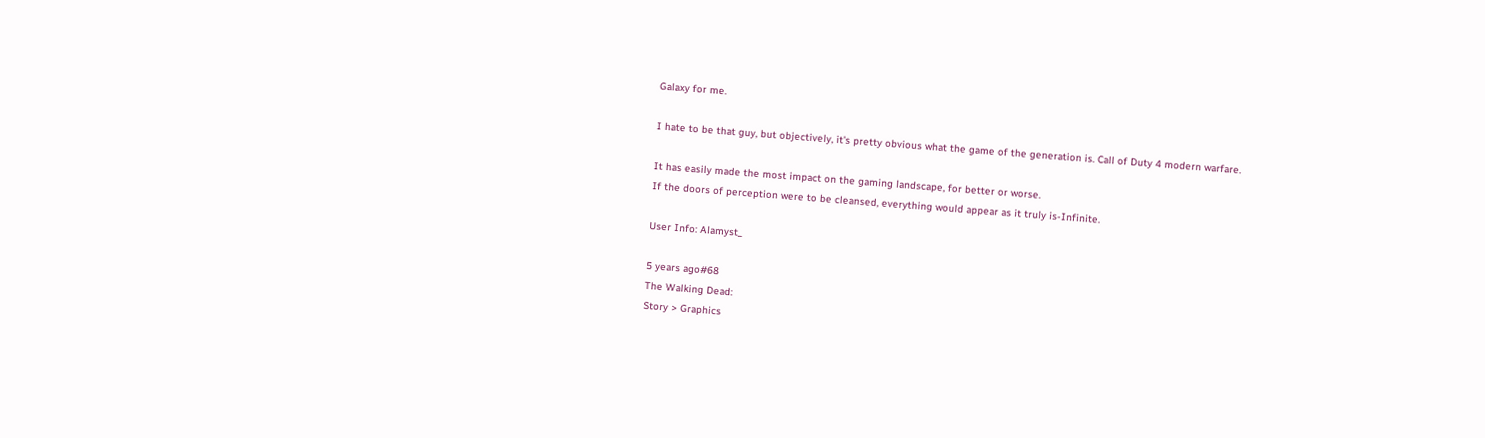Galaxy for me.

I hate to be that guy, but objectively, it's pretty obvious what the game of the generation is. Call of Duty 4 modern warfare.

It has easily made the most impact on the gaming landscape, for better or worse.
If the doors of perception were to be cleansed, everything would appear as it truly is-Infinite.

User Info: Alamyst_

5 years ago#68
The Walking Dead:
Story > Graphics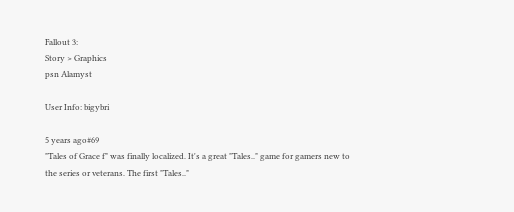Fallout 3:
Story > Graphics
psn Alamyst

User Info: bigybri

5 years ago#69
"Tales of Grace f" was finally localized. It's a great "Tales.." game for gamers new to the series or veterans. The first "Tales.."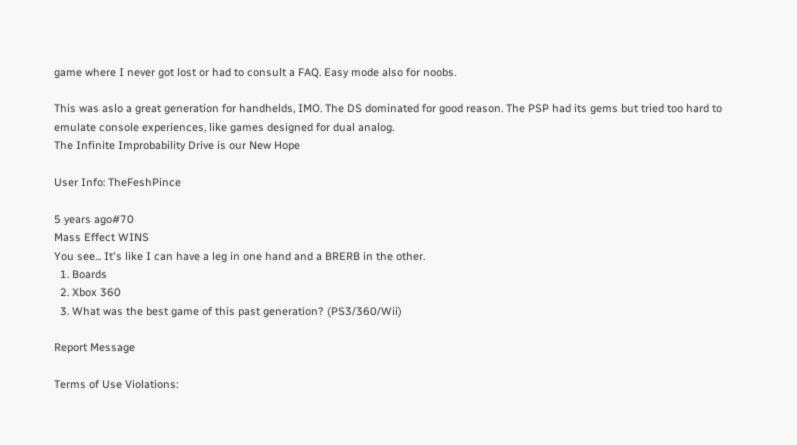game where I never got lost or had to consult a FAQ. Easy mode also for noobs.

This was aslo a great generation for handhelds, IMO. The DS dominated for good reason. The PSP had its gems but tried too hard to emulate console experiences, like games designed for dual analog.
The Infinite Improbability Drive is our New Hope

User Info: TheFeshPince

5 years ago#70
Mass Effect WINS
You see... It's like I can have a leg in one hand and a BRERB in the other.
  1. Boards
  2. Xbox 360
  3. What was the best game of this past generation? (PS3/360/Wii)

Report Message

Terms of Use Violations: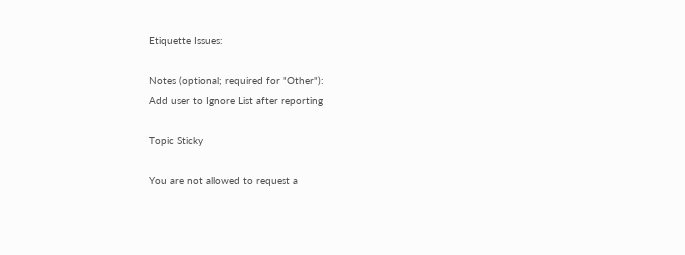Etiquette Issues:

Notes (optional; required for "Other"):
Add user to Ignore List after reporting

Topic Sticky

You are not allowed to request a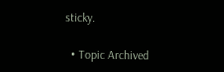sticky.

  • Topic Archived